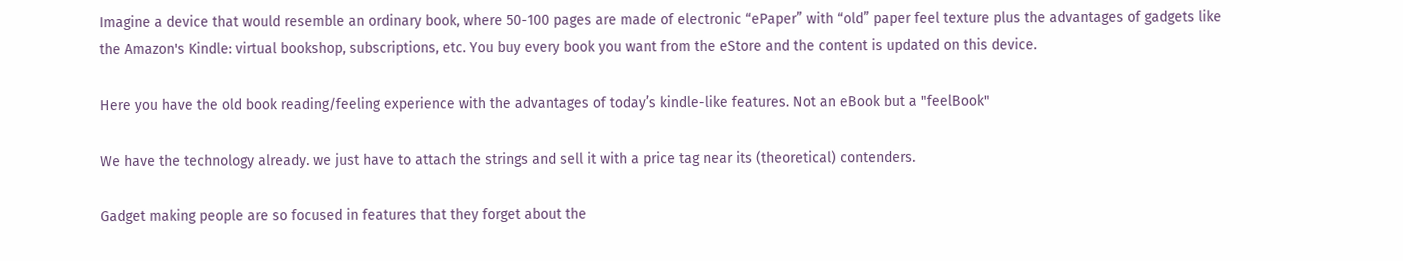Imagine a device that would resemble an ordinary book, where 50-100 pages are made of electronic “ePaper” with “old” paper feel texture plus the advantages of gadgets like the Amazon's Kindle: virtual bookshop, subscriptions, etc. You buy every book you want from the eStore and the content is updated on this device.

Here you have the old book reading/feeling experience with the advantages of today’s kindle-like features. Not an eBook but a "feelBook"

We have the technology already. we just have to attach the strings and sell it with a price tag near its (theoretical) contenders.

Gadget making people are so focused in features that they forget about the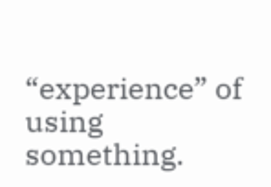“experience” of using something.